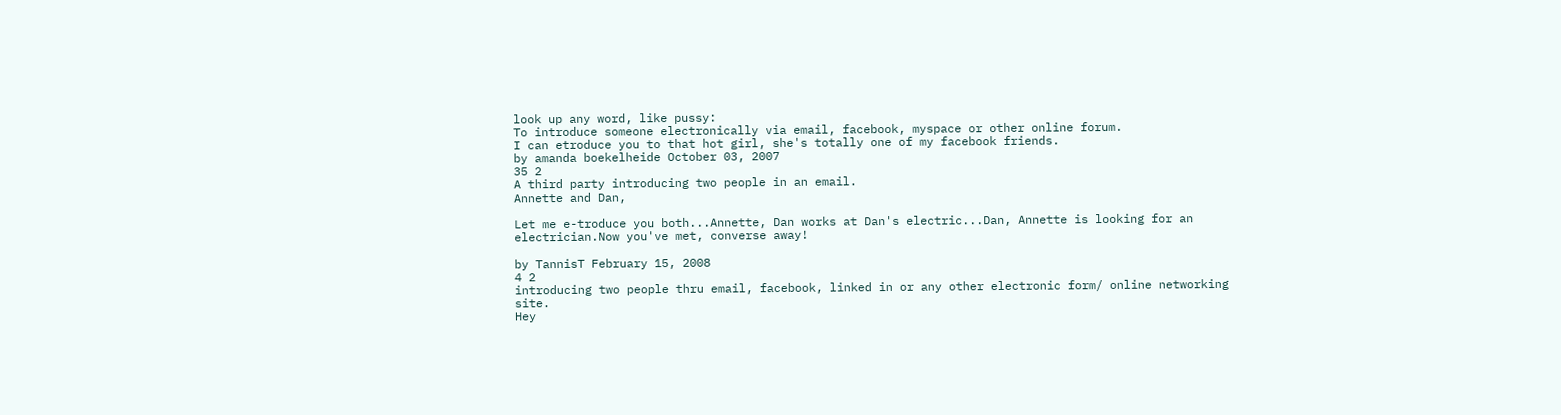look up any word, like pussy:
To introduce someone electronically via email, facebook, myspace or other online forum.
I can etroduce you to that hot girl, she's totally one of my facebook friends.
by amanda boekelheide October 03, 2007
35 2
A third party introducing two people in an email.
Annette and Dan,

Let me e-troduce you both...Annette, Dan works at Dan's electric...Dan, Annette is looking for an electrician.Now you've met, converse away!

by TannisT February 15, 2008
4 2
introducing two people thru email, facebook, linked in or any other electronic form/ online networking site.
Hey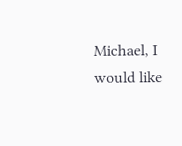Michael, I would like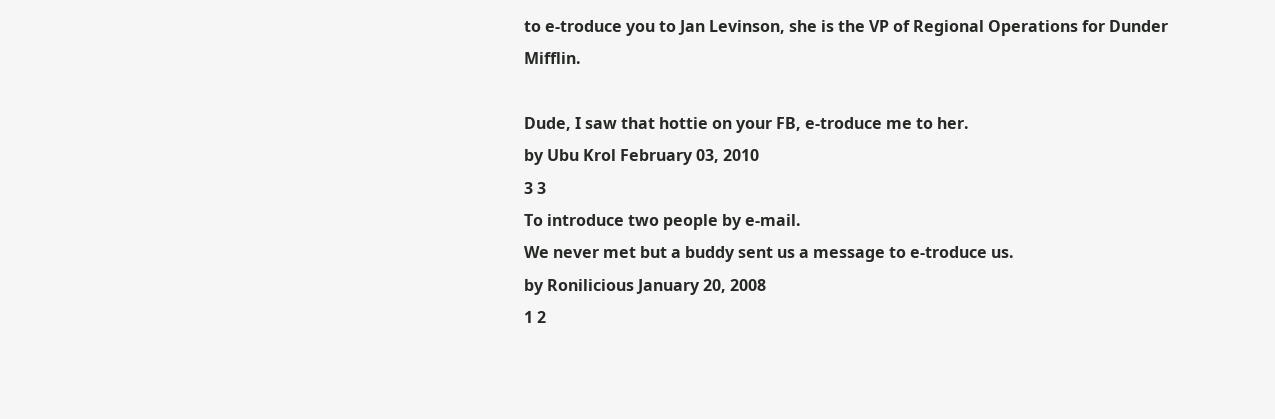to e-troduce you to Jan Levinson, she is the VP of Regional Operations for Dunder Mifflin.

Dude, I saw that hottie on your FB, e-troduce me to her.
by Ubu Krol February 03, 2010
3 3
To introduce two people by e-mail.
We never met but a buddy sent us a message to e-troduce us.
by Ronilicious January 20, 2008
1 2